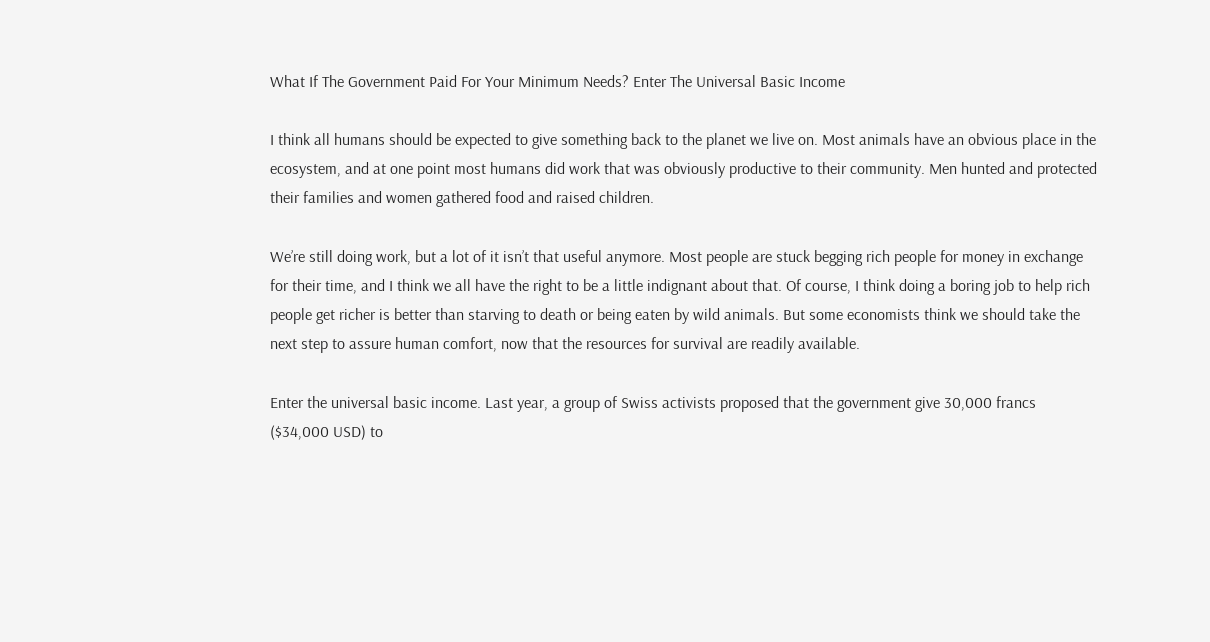What If The Government Paid For Your Minimum Needs? Enter The Universal Basic Income

I think all humans should be expected to give something back to the planet we live on. Most animals have an obvious place in the ecosystem, and at one point most humans did work that was obviously productive to their community. Men hunted and protected their families and women gathered food and raised children.

We’re still doing work, but a lot of it isn’t that useful anymore. Most people are stuck begging rich people for money in exchange for their time, and I think we all have the right to be a little indignant about that. Of course, I think doing a boring job to help rich people get richer is better than starving to death or being eaten by wild animals. But some economists think we should take the next step to assure human comfort, now that the resources for survival are readily available.

Enter the universal basic income. Last year, a group of Swiss activists proposed that the government give 30,000 francs ($34,000 USD) to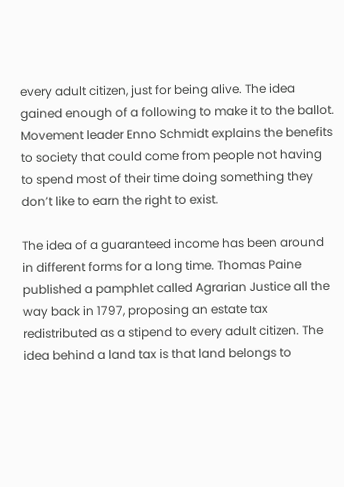every adult citizen, just for being alive. The idea gained enough of a following to make it to the ballot. Movement leader Enno Schmidt explains the benefits to society that could come from people not having to spend most of their time doing something they don’t like to earn the right to exist.

The idea of a guaranteed income has been around in different forms for a long time. Thomas Paine published a pamphlet called Agrarian Justice all the way back in 1797, proposing an estate tax redistributed as a stipend to every adult citizen. The idea behind a land tax is that land belongs to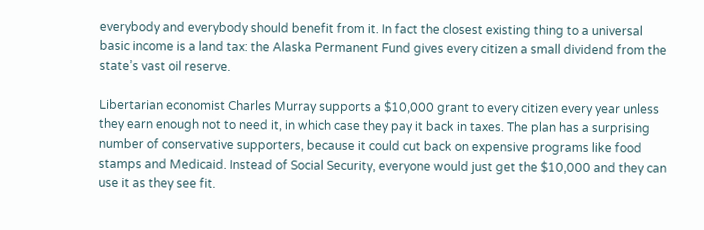everybody and everybody should benefit from it. In fact the closest existing thing to a universal basic income is a land tax: the Alaska Permanent Fund gives every citizen a small dividend from the state’s vast oil reserve.

Libertarian economist Charles Murray supports a $10,000 grant to every citizen every year unless they earn enough not to need it, in which case they pay it back in taxes. The plan has a surprising number of conservative supporters, because it could cut back on expensive programs like food stamps and Medicaid. Instead of Social Security, everyone would just get the $10,000 and they can use it as they see fit.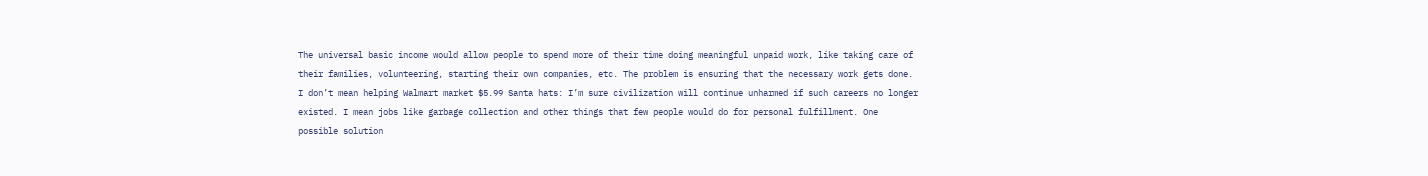The universal basic income would allow people to spend more of their time doing meaningful unpaid work, like taking care of their families, volunteering, starting their own companies, etc. The problem is ensuring that the necessary work gets done. I don’t mean helping Walmart market $5.99 Santa hats: I’m sure civilization will continue unharmed if such careers no longer existed. I mean jobs like garbage collection and other things that few people would do for personal fulfillment. One possible solution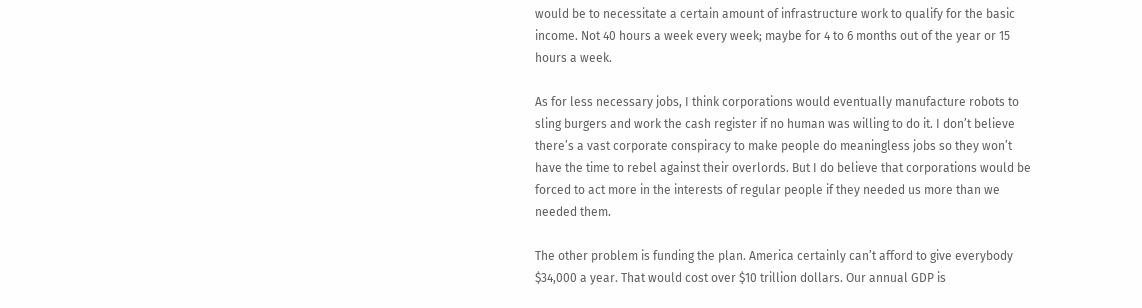would be to necessitate a certain amount of infrastructure work to qualify for the basic income. Not 40 hours a week every week; maybe for 4 to 6 months out of the year or 15 hours a week.

As for less necessary jobs, I think corporations would eventually manufacture robots to sling burgers and work the cash register if no human was willing to do it. I don’t believe there’s a vast corporate conspiracy to make people do meaningless jobs so they won’t have the time to rebel against their overlords. But I do believe that corporations would be forced to act more in the interests of regular people if they needed us more than we needed them.

The other problem is funding the plan. America certainly can’t afford to give everybody $34,000 a year. That would cost over $10 trillion dollars. Our annual GDP is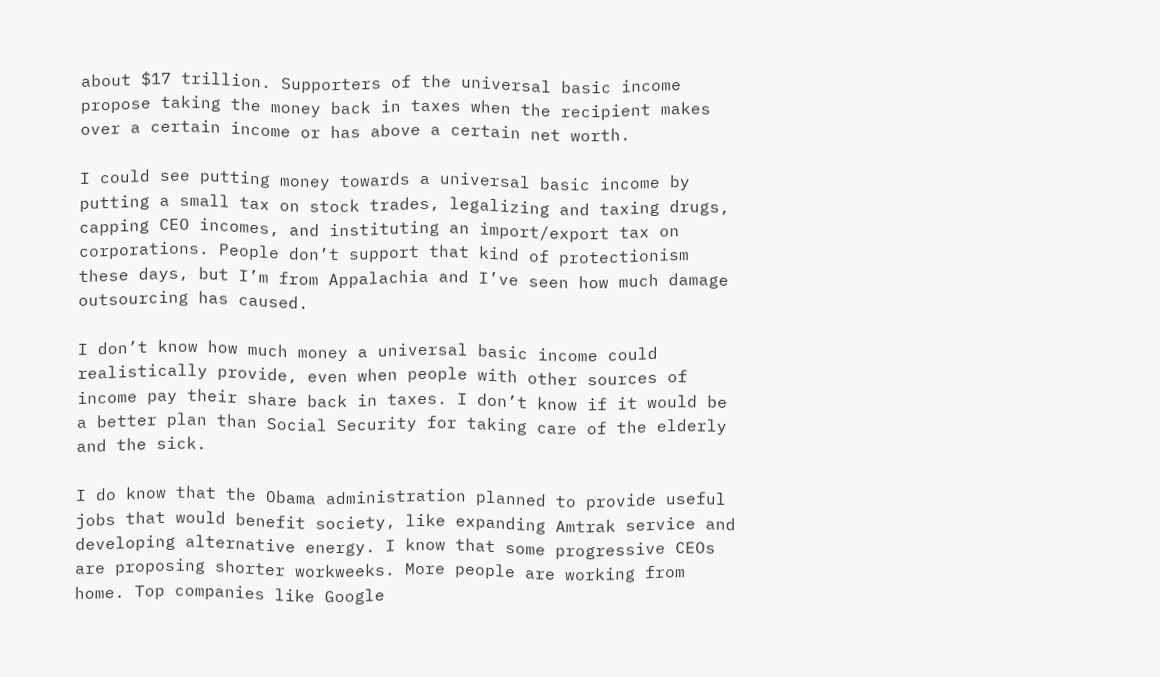about $17 trillion. Supporters of the universal basic income propose taking the money back in taxes when the recipient makes over a certain income or has above a certain net worth.

I could see putting money towards a universal basic income by putting a small tax on stock trades, legalizing and taxing drugs, capping CEO incomes, and instituting an import/export tax on corporations. People don’t support that kind of protectionism these days, but I’m from Appalachia and I’ve seen how much damage outsourcing has caused.

I don’t know how much money a universal basic income could realistically provide, even when people with other sources of income pay their share back in taxes. I don’t know if it would be a better plan than Social Security for taking care of the elderly and the sick.

I do know that the Obama administration planned to provide useful jobs that would benefit society, like expanding Amtrak service and developing alternative energy. I know that some progressive CEOs are proposing shorter workweeks. More people are working from home. Top companies like Google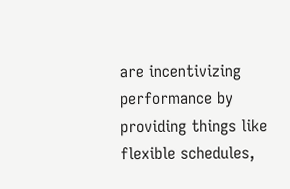are incentivizing performance by providing things like flexible schedules,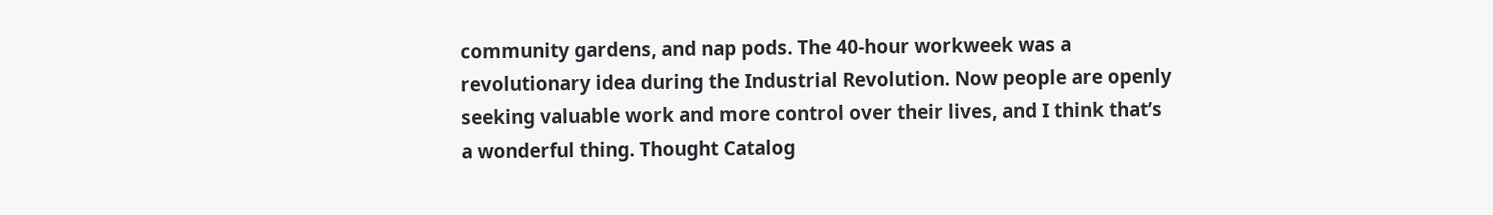community gardens, and nap pods. The 40-hour workweek was a revolutionary idea during the Industrial Revolution. Now people are openly seeking valuable work and more control over their lives, and I think that’s a wonderful thing. Thought Catalog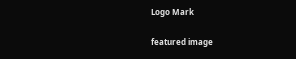Logo Mark

featured image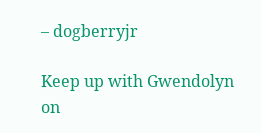– dogberryjr

Keep up with Gwendolyn on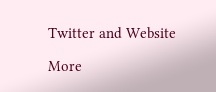Twitter and Website

More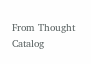From Thought Catalog